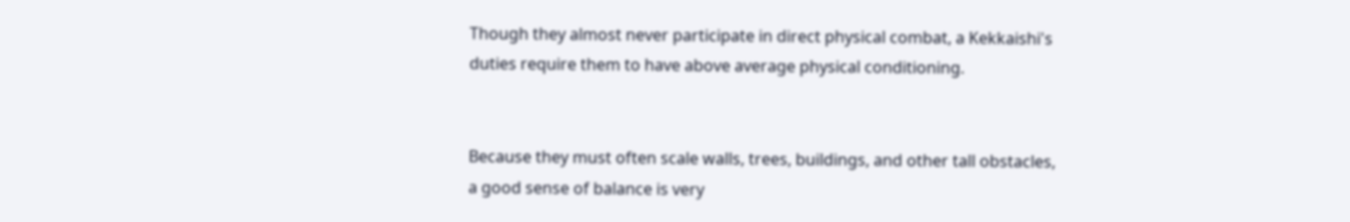Though they almost never participate in direct physical combat, a Kekkaishi's duties require them to have above average physical conditioning.


Because they must often scale walls, trees, buildings, and other tall obstacles, a good sense of balance is very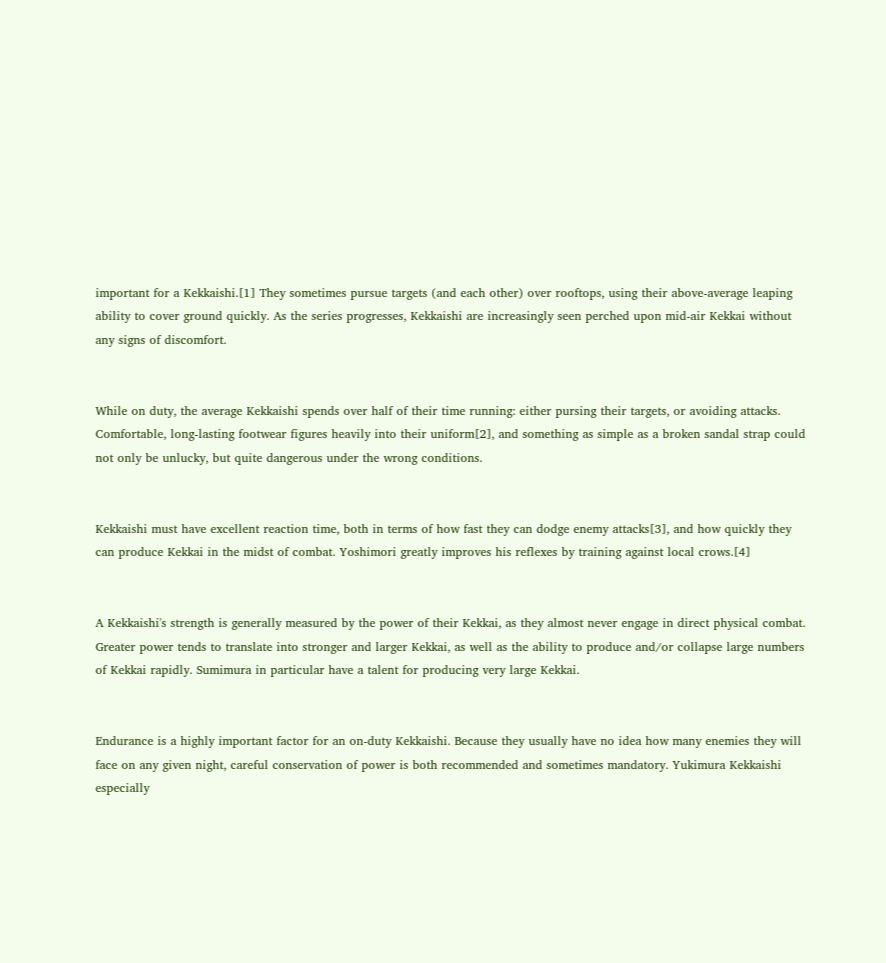important for a Kekkaishi.[1] They sometimes pursue targets (and each other) over rooftops, using their above-average leaping ability to cover ground quickly. As the series progresses, Kekkaishi are increasingly seen perched upon mid-air Kekkai without any signs of discomfort.


While on duty, the average Kekkaishi spends over half of their time running: either pursing their targets, or avoiding attacks. Comfortable, long-lasting footwear figures heavily into their uniform[2], and something as simple as a broken sandal strap could not only be unlucky, but quite dangerous under the wrong conditions.


Kekkaishi must have excellent reaction time, both in terms of how fast they can dodge enemy attacks[3], and how quickly they can produce Kekkai in the midst of combat. Yoshimori greatly improves his reflexes by training against local crows.[4]


A Kekkaishi's strength is generally measured by the power of their Kekkai, as they almost never engage in direct physical combat. Greater power tends to translate into stronger and larger Kekkai, as well as the ability to produce and/or collapse large numbers of Kekkai rapidly. Sumimura in particular have a talent for producing very large Kekkai.


Endurance is a highly important factor for an on-duty Kekkaishi. Because they usually have no idea how many enemies they will face on any given night, careful conservation of power is both recommended and sometimes mandatory. Yukimura Kekkaishi especially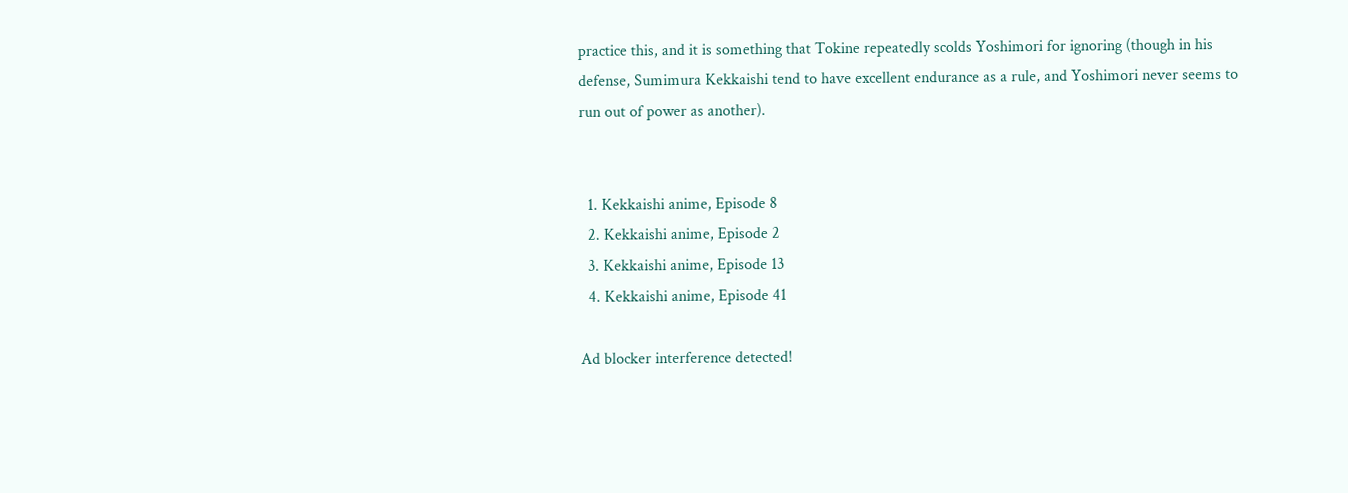practice this, and it is something that Tokine repeatedly scolds Yoshimori for ignoring (though in his defense, Sumimura Kekkaishi tend to have excellent endurance as a rule, and Yoshimori never seems to run out of power as another).


  1. Kekkaishi anime, Episode 8
  2. Kekkaishi anime, Episode 2
  3. Kekkaishi anime, Episode 13
  4. Kekkaishi anime, Episode 41

Ad blocker interference detected!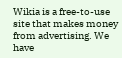Wikia is a free-to-use site that makes money from advertising. We have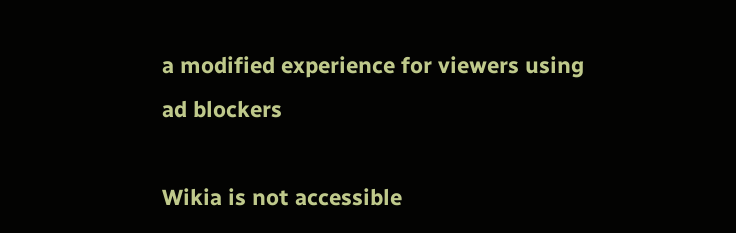a modified experience for viewers using ad blockers

Wikia is not accessible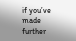if you’ve made further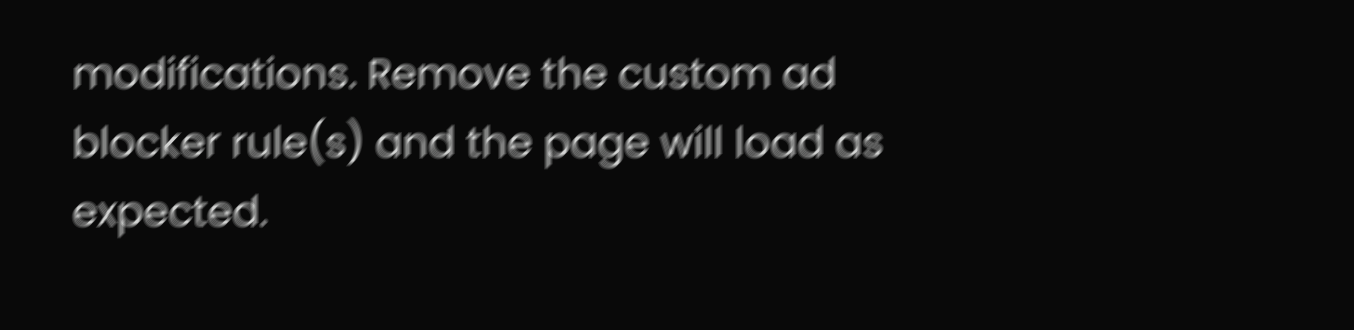modifications. Remove the custom ad blocker rule(s) and the page will load as expected.